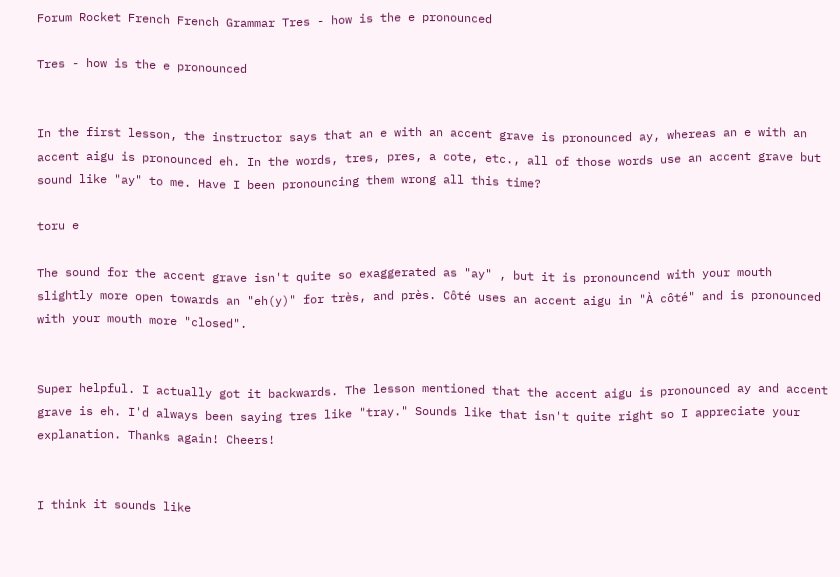Forum Rocket French French Grammar Tres - how is the e pronounced

Tres - how is the e pronounced


In the first lesson, the instructor says that an e with an accent grave is pronounced ay, whereas an e with an accent aigu is pronounced eh. In the words, tres, pres, a cote, etc., all of those words use an accent grave but sound like "ay" to me. Have I been pronouncing them wrong all this time?

toru e

The sound for the accent grave isn't quite so exaggerated as "ay" , but it is pronouncend with your mouth slightly more open towards an "eh(y)" for très, and près. Côté uses an accent aigu in "À côté" and is pronounced with your mouth more "closed".


Super helpful. I actually got it backwards. The lesson mentioned that the accent aigu is pronounced ay and accent grave is eh. I'd always been saying tres like "tray." Sounds like that isn't quite right so I appreciate your explanation. Thanks again! Cheers!


I think it sounds like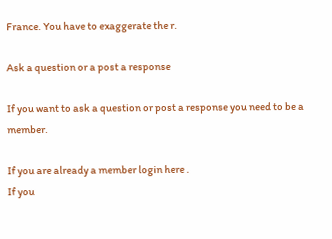France. You have to exaggerate the r.

Ask a question or a post a response

If you want to ask a question or post a response you need to be a member.

If you are already a member login here .
If you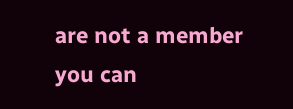are not a member you can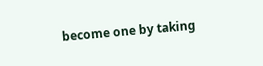become one by taking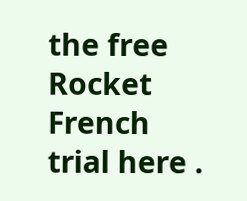the free Rocket French trial here .